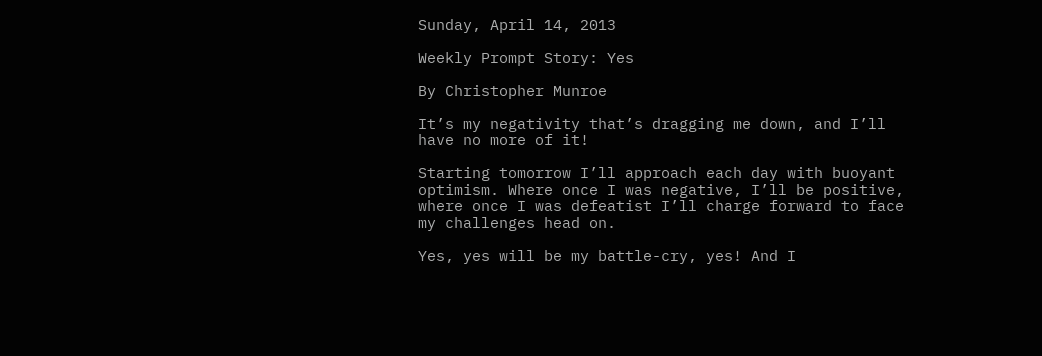Sunday, April 14, 2013

Weekly Prompt Story: Yes

By Christopher Munroe

It’s my negativity that’s dragging me down, and I’ll have no more of it!

Starting tomorrow I’ll approach each day with buoyant optimism. Where once I was negative, I’ll be positive, where once I was defeatist I’ll charge forward to face my challenges head on.

Yes, yes will be my battle-cry, yes! And I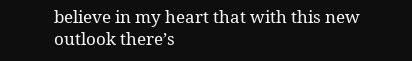believe in my heart that with this new outlook there’s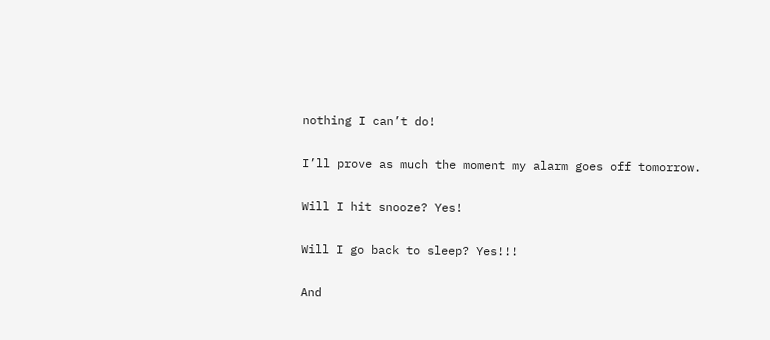nothing I can’t do!

I’ll prove as much the moment my alarm goes off tomorrow.

Will I hit snooze? Yes!

Will I go back to sleep? Yes!!!

And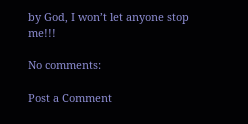by God, I won’t let anyone stop me!!!

No comments:

Post a Comment